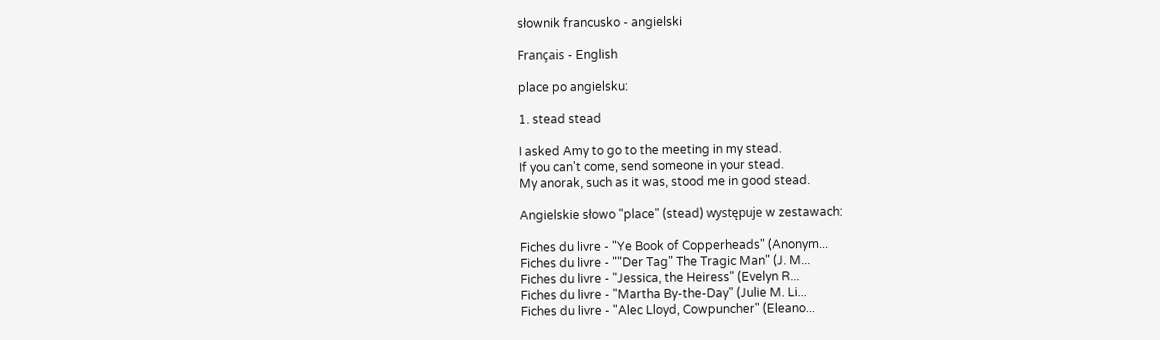słownik francusko - angielski

Français - English

place po angielsku:

1. stead stead

I asked Amy to go to the meeting in my stead.
If you can't come, send someone in your stead.
My anorak, such as it was, stood me in good stead.

Angielskie słowo "place" (stead) występuje w zestawach:

Fiches du livre - "Ye Book of Copperheads" (Anonym...
Fiches du livre - ""Der Tag" The Tragic Man" (J. M...
Fiches du livre - "Jessica, the Heiress" (Evelyn R...
Fiches du livre - "Martha By-the-Day" (Julie M. Li...
Fiches du livre - "Alec Lloyd, Cowpuncher" (Eleano...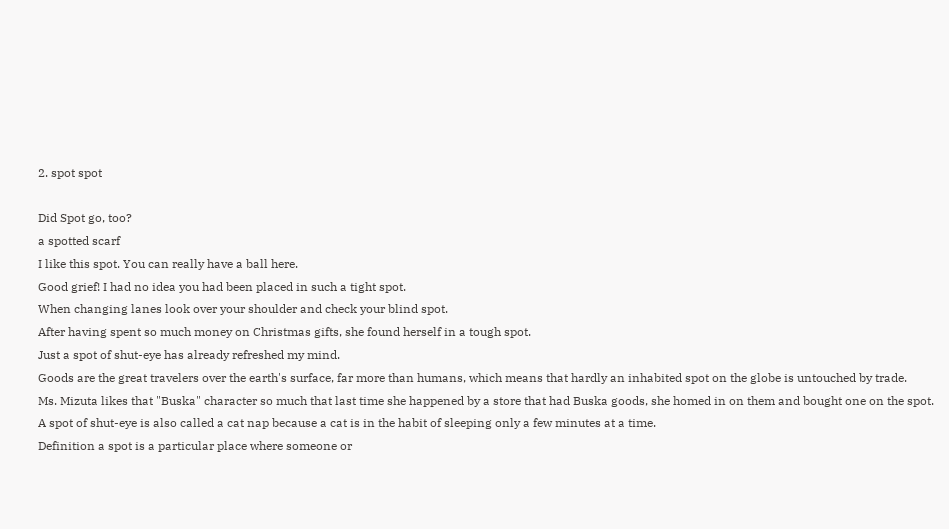2. spot spot

Did Spot go, too?
a spotted scarf
I like this spot. You can really have a ball here.
Good grief! I had no idea you had been placed in such a tight spot.
When changing lanes look over your shoulder and check your blind spot.
After having spent so much money on Christmas gifts, she found herself in a tough spot.
Just a spot of shut-eye has already refreshed my mind.
Goods are the great travelers over the earth's surface, far more than humans, which means that hardly an inhabited spot on the globe is untouched by trade.
Ms. Mizuta likes that "Buska" character so much that last time she happened by a store that had Buska goods, she homed in on them and bought one on the spot.
A spot of shut-eye is also called a cat nap because a cat is in the habit of sleeping only a few minutes at a time.
Definition a spot is a particular place where someone or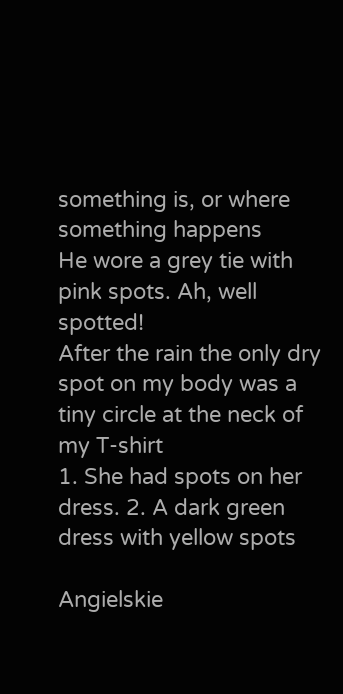something is, or where something happens
He wore a grey tie with pink spots. Ah, well spotted!
After the rain the only dry spot on my body was a tiny circle at the neck of my T-shirt
1. She had spots on her dress. 2. A dark green dress with yellow spots

Angielskie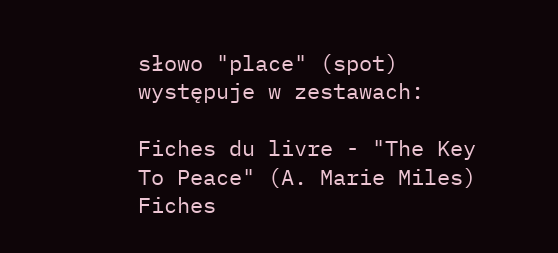słowo "place" (spot) występuje w zestawach:

Fiches du livre - "The Key To Peace" (A. Marie Miles)
Fiches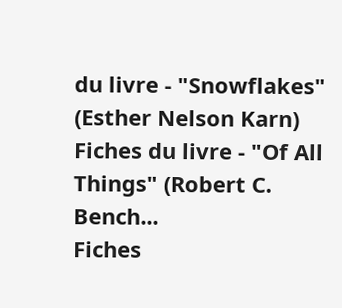du livre - "Snowflakes" (Esther Nelson Karn)
Fiches du livre - "Of All Things" (Robert C. Bench...
Fiches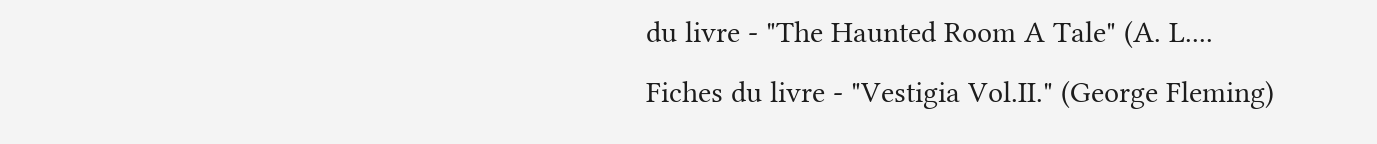du livre - "The Haunted Room A Tale" (A. L....
Fiches du livre - "Vestigia Vol.II." (George Fleming)